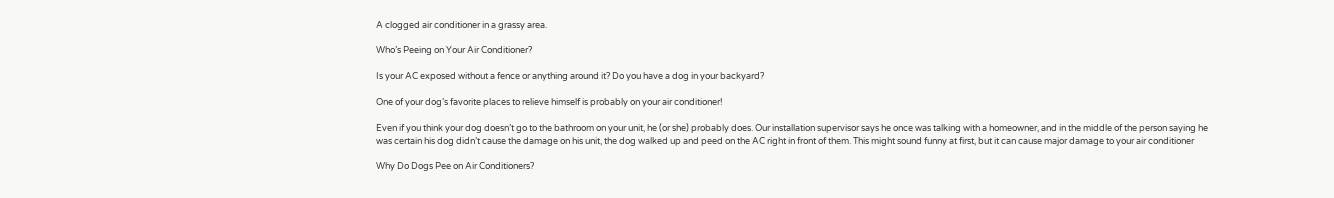A clogged air conditioner in a grassy area.

Who’s Peeing on Your Air Conditioner?

Is your AC exposed without a fence or anything around it? Do you have a dog in your backyard?

One of your dog’s favorite places to relieve himself is probably on your air conditioner!

Even if you think your dog doesn’t go to the bathroom on your unit, he (or she) probably does. Our installation supervisor says he once was talking with a homeowner, and in the middle of the person saying he was certain his dog didn’t cause the damage on his unit, the dog walked up and peed on the AC right in front of them. This might sound funny at first, but it can cause major damage to your air conditioner

Why Do Dogs Pee on Air Conditioners?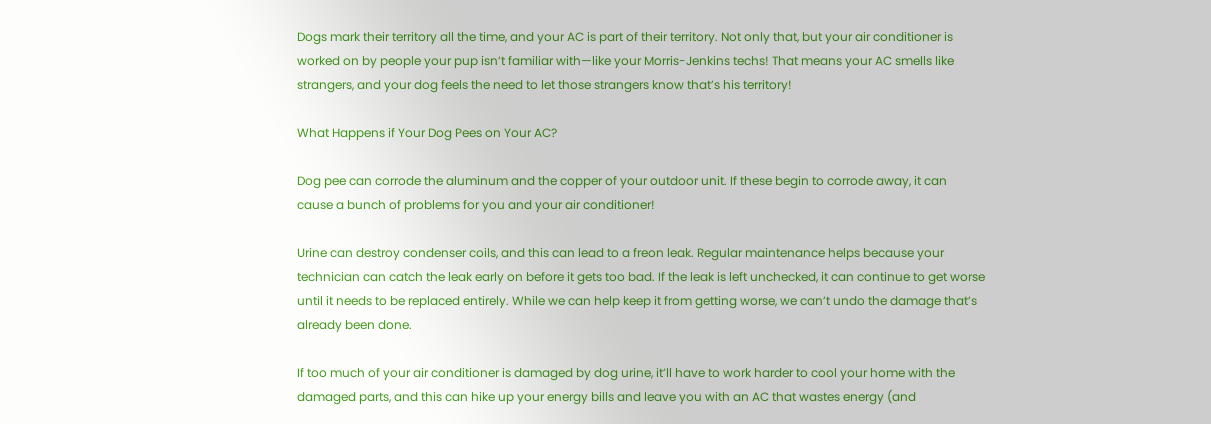Dogs mark their territory all the time, and your AC is part of their territory. Not only that, but your air conditioner is worked on by people your pup isn’t familiar with—like your Morris-Jenkins techs! That means your AC smells like strangers, and your dog feels the need to let those strangers know that’s his territory!

What Happens if Your Dog Pees on Your AC?

Dog pee can corrode the aluminum and the copper of your outdoor unit. If these begin to corrode away, it can cause a bunch of problems for you and your air conditioner!

Urine can destroy condenser coils, and this can lead to a freon leak. Regular maintenance helps because your technician can catch the leak early on before it gets too bad. If the leak is left unchecked, it can continue to get worse until it needs to be replaced entirely. While we can help keep it from getting worse, we can’t undo the damage that’s already been done.

If too much of your air conditioner is damaged by dog urine, it’ll have to work harder to cool your home with the damaged parts, and this can hike up your energy bills and leave you with an AC that wastes energy (and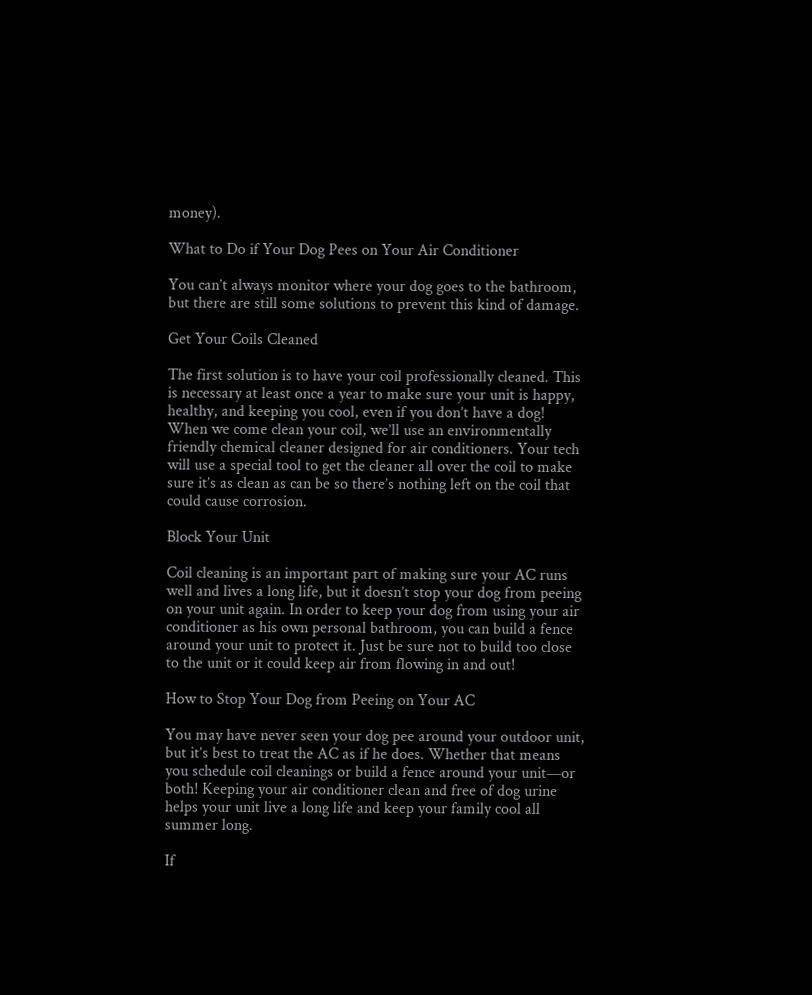money).

What to Do if Your Dog Pees on Your Air Conditioner

You can’t always monitor where your dog goes to the bathroom, but there are still some solutions to prevent this kind of damage.

Get Your Coils Cleaned

The first solution is to have your coil professionally cleaned. This is necessary at least once a year to make sure your unit is happy, healthy, and keeping you cool, even if you don’t have a dog! When we come clean your coil, we’ll use an environmentally friendly chemical cleaner designed for air conditioners. Your tech will use a special tool to get the cleaner all over the coil to make sure it’s as clean as can be so there’s nothing left on the coil that could cause corrosion.

Block Your Unit

Coil cleaning is an important part of making sure your AC runs well and lives a long life, but it doesn’t stop your dog from peeing on your unit again. In order to keep your dog from using your air conditioner as his own personal bathroom, you can build a fence around your unit to protect it. Just be sure not to build too close to the unit or it could keep air from flowing in and out!

How to Stop Your Dog from Peeing on Your AC

You may have never seen your dog pee around your outdoor unit, but it’s best to treat the AC as if he does. Whether that means you schedule coil cleanings or build a fence around your unit—or both! Keeping your air conditioner clean and free of dog urine helps your unit live a long life and keep your family cool all summer long.

If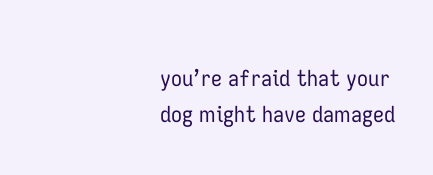you’re afraid that your dog might have damaged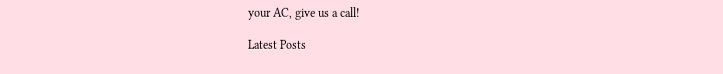your AC, give us a call!

Latest Posts